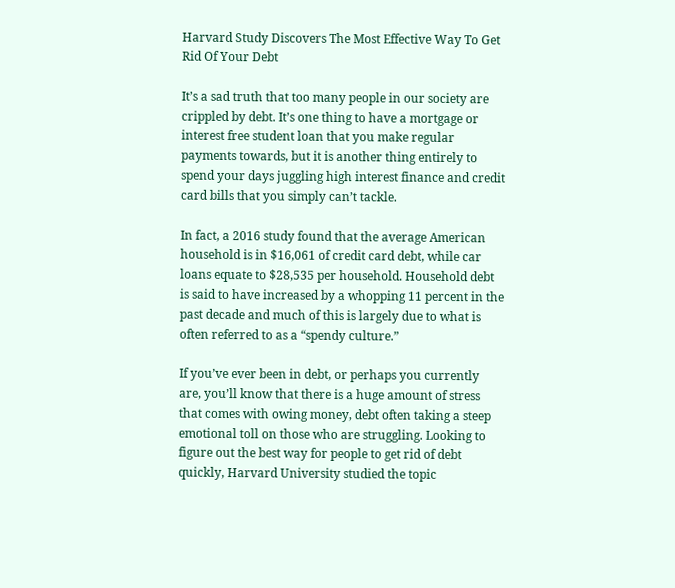Harvard Study Discovers The Most Effective Way To Get Rid Of Your Debt

It’s a sad truth that too many people in our society are crippled by debt. It’s one thing to have a mortgage or interest free student loan that you make regular payments towards, but it is another thing entirely to spend your days juggling high interest finance and credit card bills that you simply can’t tackle.

In fact, a 2016 study found that the average American household is in $16,061 of credit card debt, while car loans equate to $28,535 per household. Household debt is said to have increased by a whopping 11 percent in the past decade and much of this is largely due to what is often referred to as a “spendy culture.”

If you’ve ever been in debt, or perhaps you currently are, you’ll know that there is a huge amount of stress that comes with owing money, debt often taking a steep emotional toll on those who are struggling. Looking to figure out the best way for people to get rid of debt quickly, Harvard University studied the topic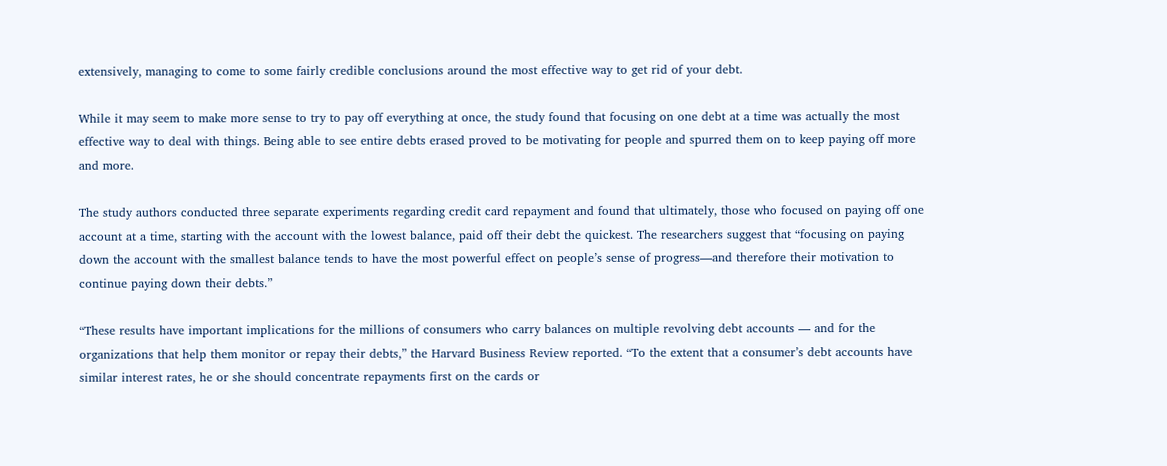extensively, managing to come to some fairly credible conclusions around the most effective way to get rid of your debt.

While it may seem to make more sense to try to pay off everything at once, the study found that focusing on one debt at a time was actually the most effective way to deal with things. Being able to see entire debts erased proved to be motivating for people and spurred them on to keep paying off more and more.

The study authors conducted three separate experiments regarding credit card repayment and found that ultimately, those who focused on paying off one account at a time, starting with the account with the lowest balance, paid off their debt the quickest. The researchers suggest that “focusing on paying down the account with the smallest balance tends to have the most powerful effect on people’s sense of progress—and therefore their motivation to continue paying down their debts.”

“These results have important implications for the millions of consumers who carry balances on multiple revolving debt accounts — and for the organizations that help them monitor or repay their debts,” the Harvard Business Review reported. “To the extent that a consumer’s debt accounts have similar interest rates, he or she should concentrate repayments first on the cards or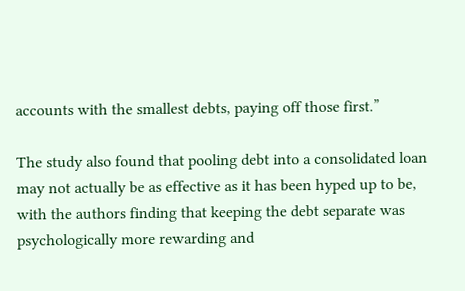accounts with the smallest debts, paying off those first.”

The study also found that pooling debt into a consolidated loan may not actually be as effective as it has been hyped up to be, with the authors finding that keeping the debt separate was psychologically more rewarding and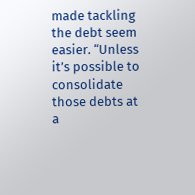made tackling the debt seem easier. “Unless it’s possible to consolidate those debts at a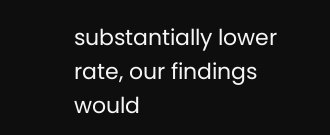substantially lower rate, our findings would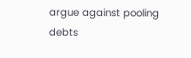argue against pooling debts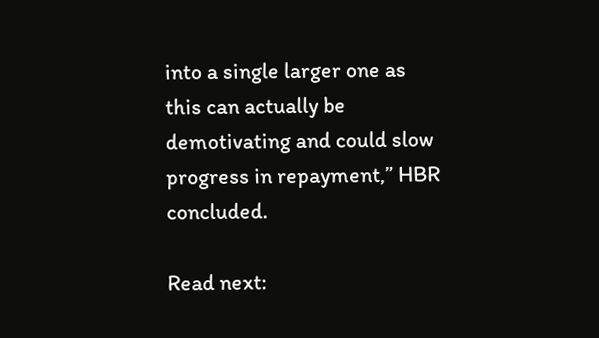into a single larger one as this can actually be demotivating and could slow progress in repayment,” HBR concluded.

Read next: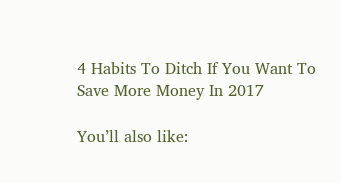4 Habits To Ditch If You Want To Save More Money In 2017

You’ll also like: